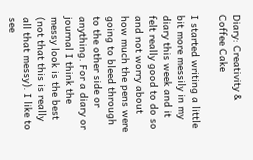Diary: Creativity & Coffee Cake

I started writing a little bit more messily in my diary this week and it felt really good to do so and not worry about how much the pens were going to bleed through to the other side or anything. For a diary or journal I think the messy look is the best (not that this is really all that messy). I like to see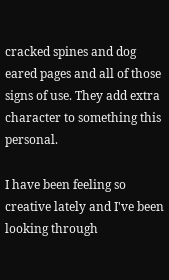cracked spines and dog eared pages and all of those signs of use. They add extra character to something this personal.

I have been feeling so creative lately and I've been looking through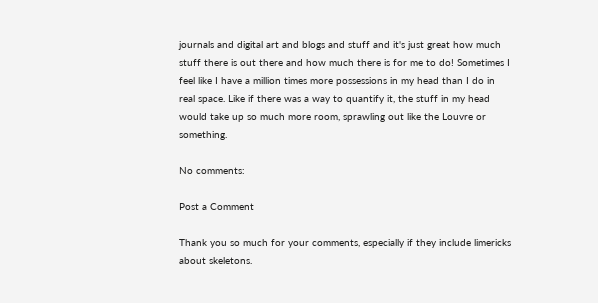journals and digital art and blogs and stuff and it's just great how much stuff there is out there and how much there is for me to do! Sometimes I feel like I have a million times more possessions in my head than I do in real space. Like if there was a way to quantify it, the stuff in my head would take up so much more room, sprawling out like the Louvre or something.

No comments:

Post a Comment

Thank you so much for your comments, especially if they include limericks about skeletons.